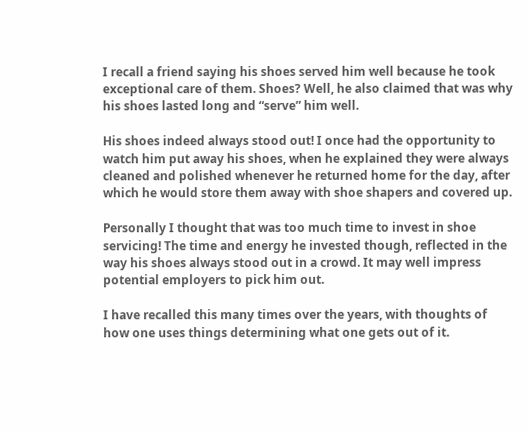I recall a friend saying his shoes served him well because he took exceptional care of them. Shoes? Well, he also claimed that was why his shoes lasted long and “serve” him well.

His shoes indeed always stood out! I once had the opportunity to watch him put away his shoes, when he explained they were always cleaned and polished whenever he returned home for the day, after which he would store them away with shoe shapers and covered up.

Personally I thought that was too much time to invest in shoe servicing! The time and energy he invested though, reflected in the way his shoes always stood out in a crowd. It may well impress potential employers to pick him out.

I have recalled this many times over the years, with thoughts of how one uses things determining what one gets out of it.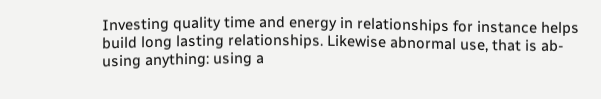Investing quality time and energy in relationships for instance helps build long lasting relationships. Likewise abnormal use, that is ab-using anything: using a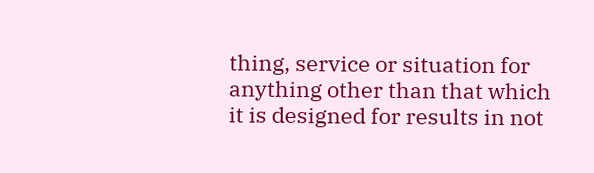thing, service or situation for anything other than that which it is designed for results in not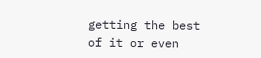getting the best of it or even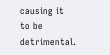causing it to be detrimental.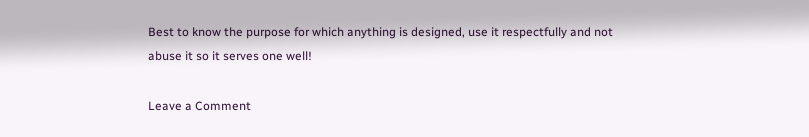Best to know the purpose for which anything is designed, use it respectfully and not abuse it so it serves one well!

Leave a Comment